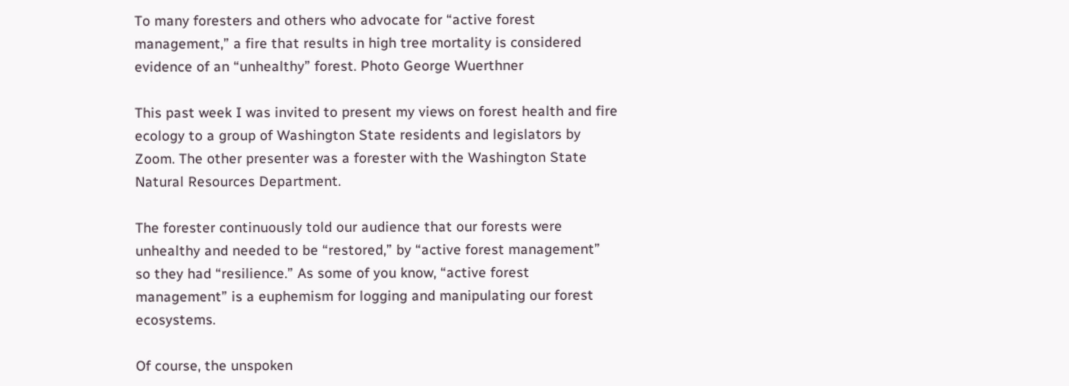To many foresters and others who advocate for “active forest management,” a fire that results in high tree mortality is considered evidence of an “unhealthy” forest. Photo George Wuerthner

This past week I was invited to present my views on forest health and fire ecology to a group of Washington State residents and legislators by Zoom. The other presenter was a forester with the Washington State Natural Resources Department.

The forester continuously told our audience that our forests were unhealthy and needed to be “restored,” by “active forest management” so they had “resilience.” As some of you know, “active forest management” is a euphemism for logging and manipulating our forest ecosystems.

Of course, the unspoken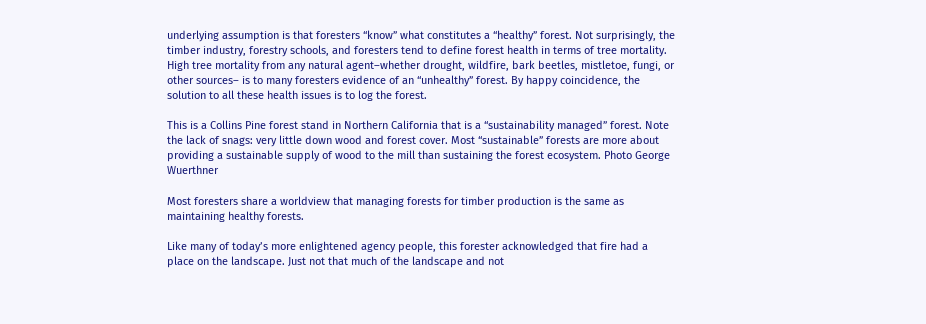underlying assumption is that foresters “know” what constitutes a “healthy” forest. Not surprisingly, the timber industry, forestry schools, and foresters tend to define forest health in terms of tree mortality. High tree mortality from any natural agent–whether drought, wildfire, bark beetles, mistletoe, fungi, or other sources– is to many foresters evidence of an “unhealthy” forest. By happy coincidence, the solution to all these health issues is to log the forest.

This is a Collins Pine forest stand in Northern California that is a “sustainability managed” forest. Note the lack of snags: very little down wood and forest cover. Most “sustainable” forests are more about providing a sustainable supply of wood to the mill than sustaining the forest ecosystem. Photo George Wuerthner

Most foresters share a worldview that managing forests for timber production is the same as maintaining healthy forests.

Like many of today’s more enlightened agency people, this forester acknowledged that fire had a place on the landscape. Just not that much of the landscape and not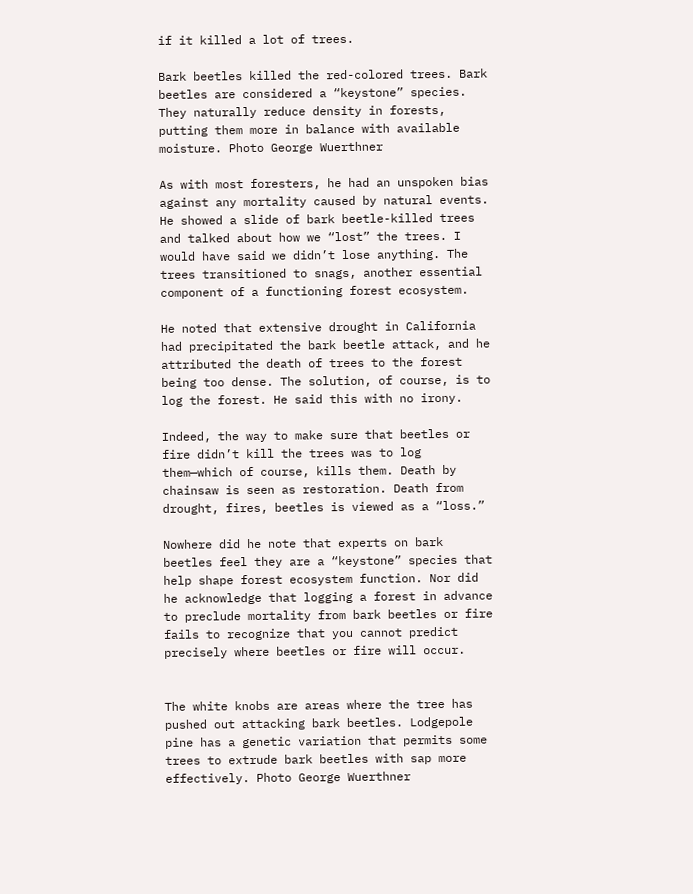if it killed a lot of trees.

Bark beetles killed the red-colored trees. Bark beetles are considered a “keystone” species. They naturally reduce density in forests, putting them more in balance with available moisture. Photo George Wuerthner

As with most foresters, he had an unspoken bias against any mortality caused by natural events. He showed a slide of bark beetle-killed trees and talked about how we “lost” the trees. I would have said we didn’t lose anything. The trees transitioned to snags, another essential component of a functioning forest ecosystem.

He noted that extensive drought in California had precipitated the bark beetle attack, and he attributed the death of trees to the forest being too dense. The solution, of course, is to log the forest. He said this with no irony.

Indeed, the way to make sure that beetles or fire didn’t kill the trees was to log them—which of course, kills them. Death by chainsaw is seen as restoration. Death from drought, fires, beetles is viewed as a “loss.”

Nowhere did he note that experts on bark beetles feel they are a “keystone” species that help shape forest ecosystem function. Nor did he acknowledge that logging a forest in advance to preclude mortality from bark beetles or fire fails to recognize that you cannot predict precisely where beetles or fire will occur.


The white knobs are areas where the tree has pushed out attacking bark beetles. Lodgepole pine has a genetic variation that permits some trees to extrude bark beetles with sap more effectively. Photo George Wuerthner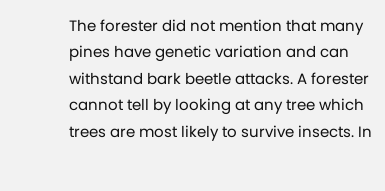The forester did not mention that many pines have genetic variation and can withstand bark beetle attacks. A forester cannot tell by looking at any tree which trees are most likely to survive insects. In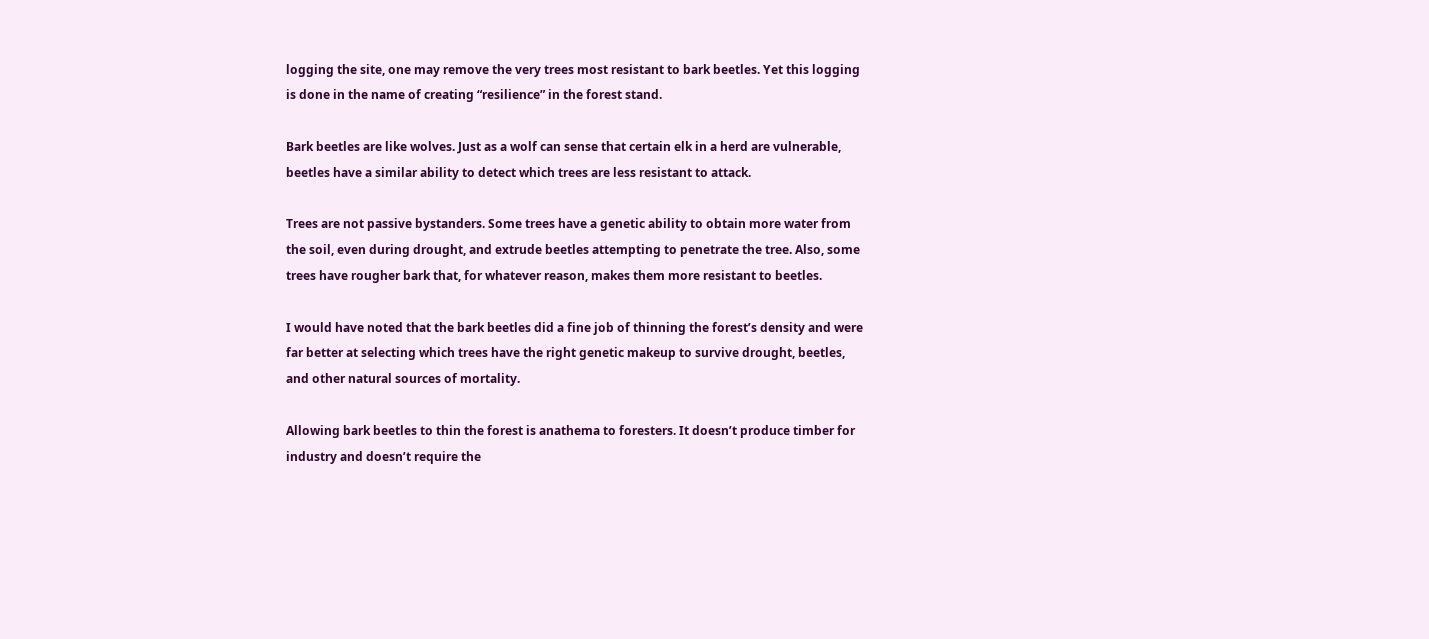logging the site, one may remove the very trees most resistant to bark beetles. Yet this logging is done in the name of creating “resilience” in the forest stand.

Bark beetles are like wolves. Just as a wolf can sense that certain elk in a herd are vulnerable, beetles have a similar ability to detect which trees are less resistant to attack.

Trees are not passive bystanders. Some trees have a genetic ability to obtain more water from the soil, even during drought, and extrude beetles attempting to penetrate the tree. Also, some trees have rougher bark that, for whatever reason, makes them more resistant to beetles.

I would have noted that the bark beetles did a fine job of thinning the forest’s density and were far better at selecting which trees have the right genetic makeup to survive drought, beetles, and other natural sources of mortality.

Allowing bark beetles to thin the forest is anathema to foresters. It doesn’t produce timber for industry and doesn’t require the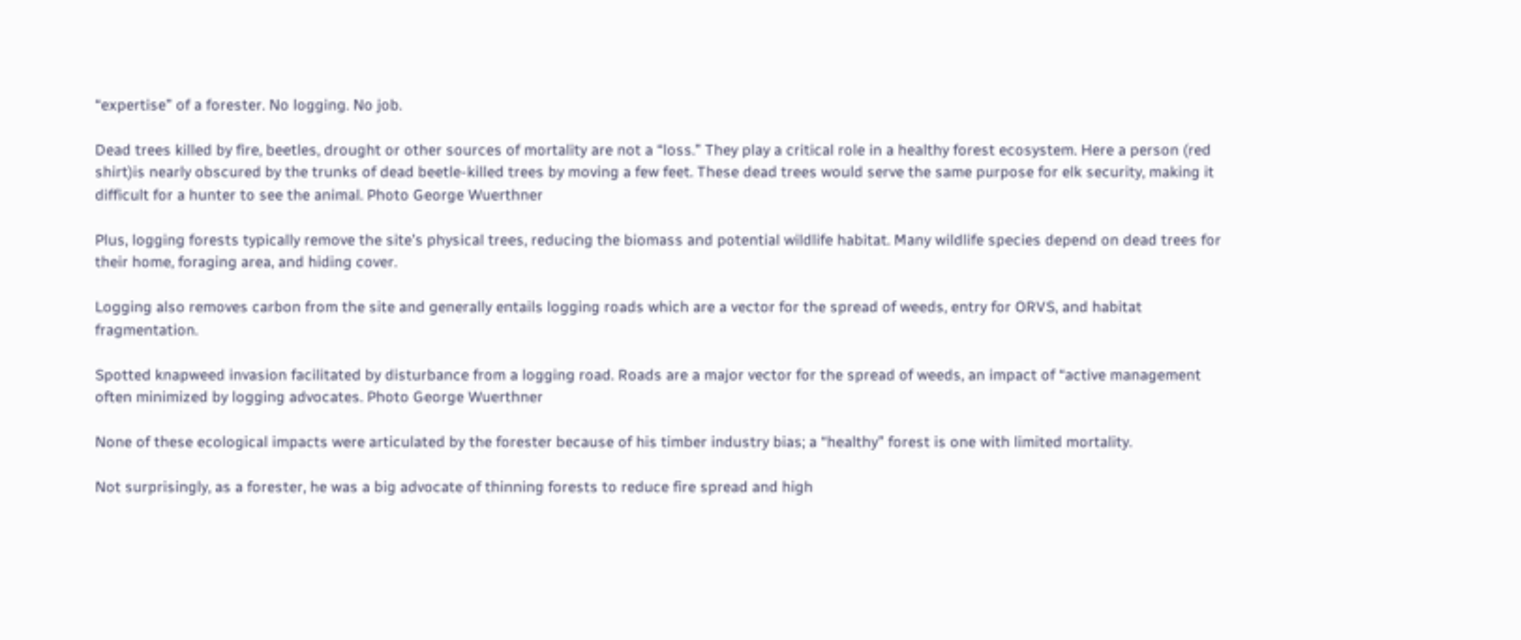“expertise” of a forester. No logging. No job.

Dead trees killed by fire, beetles, drought or other sources of mortality are not a “loss.” They play a critical role in a healthy forest ecosystem. Here a person (red shirt)is nearly obscured by the trunks of dead beetle-killed trees by moving a few feet. These dead trees would serve the same purpose for elk security, making it difficult for a hunter to see the animal. Photo George Wuerthner

Plus, logging forests typically remove the site’s physical trees, reducing the biomass and potential wildlife habitat. Many wildlife species depend on dead trees for their home, foraging area, and hiding cover.

Logging also removes carbon from the site and generally entails logging roads which are a vector for the spread of weeds, entry for ORVS, and habitat fragmentation.

Spotted knapweed invasion facilitated by disturbance from a logging road. Roads are a major vector for the spread of weeds, an impact of “active management often minimized by logging advocates. Photo George Wuerthner

None of these ecological impacts were articulated by the forester because of his timber industry bias; a “healthy” forest is one with limited mortality.

Not surprisingly, as a forester, he was a big advocate of thinning forests to reduce fire spread and high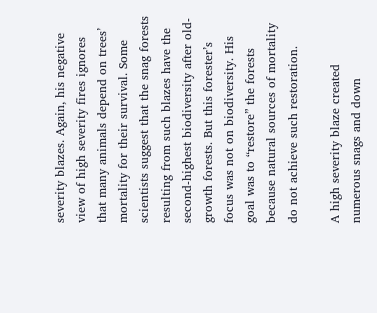severity blazes. Again, his negative view of high severity fires ignores that many animals depend on trees’ mortality for their survival. Some scientists suggest that the snag forests resulting from such blazes have the second-highest biodiversity after old-growth forests. But this forester’s focus was not on biodiversity. His goal was to “restore” the forests because natural sources of mortality do not achieve such restoration.

A high severity blaze created numerous snags and down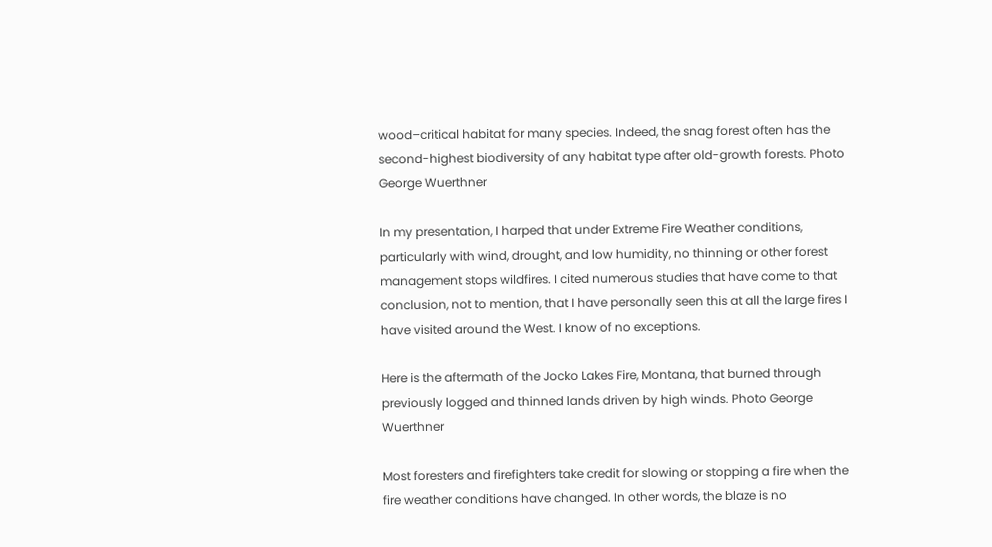wood–critical habitat for many species. Indeed, the snag forest often has the second-highest biodiversity of any habitat type after old-growth forests. Photo George Wuerthner

In my presentation, I harped that under Extreme Fire Weather conditions, particularly with wind, drought, and low humidity, no thinning or other forest management stops wildfires. I cited numerous studies that have come to that conclusion, not to mention, that I have personally seen this at all the large fires I have visited around the West. I know of no exceptions.

Here is the aftermath of the Jocko Lakes Fire, Montana, that burned through previously logged and thinned lands driven by high winds. Photo George Wuerthner

Most foresters and firefighters take credit for slowing or stopping a fire when the fire weather conditions have changed. In other words, the blaze is no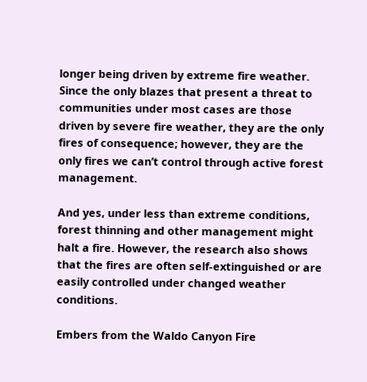longer being driven by extreme fire weather.  Since the only blazes that present a threat to communities under most cases are those driven by severe fire weather, they are the only fires of consequence; however, they are the only fires we can’t control through active forest management.

And yes, under less than extreme conditions, forest thinning and other management might halt a fire. However, the research also shows that the fires are often self-extinguished or are easily controlled under changed weather conditions.

Embers from the Waldo Canyon Fire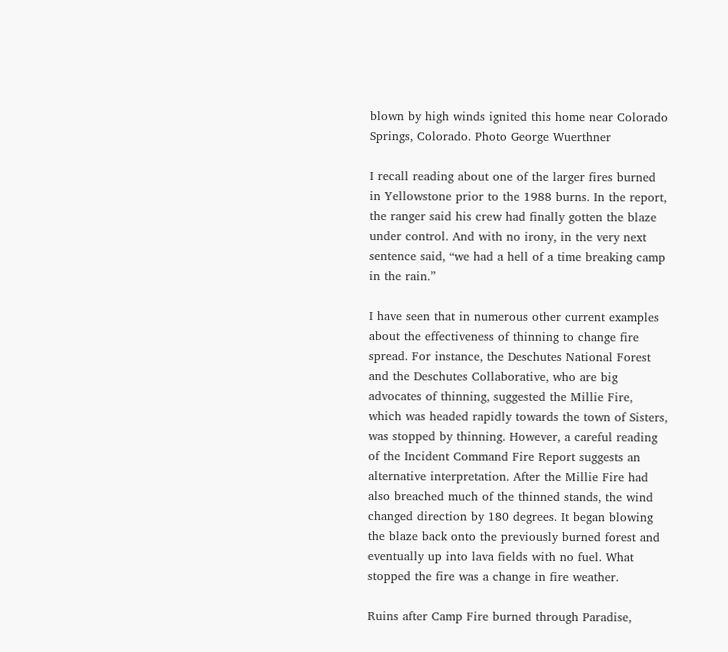blown by high winds ignited this home near Colorado Springs, Colorado. Photo George Wuerthner

I recall reading about one of the larger fires burned in Yellowstone prior to the 1988 burns. In the report, the ranger said his crew had finally gotten the blaze under control. And with no irony, in the very next sentence said, “we had a hell of a time breaking camp in the rain.”

I have seen that in numerous other current examples about the effectiveness of thinning to change fire spread. For instance, the Deschutes National Forest and the Deschutes Collaborative, who are big advocates of thinning, suggested the Millie Fire, which was headed rapidly towards the town of Sisters, was stopped by thinning. However, a careful reading of the Incident Command Fire Report suggests an alternative interpretation. After the Millie Fire had also breached much of the thinned stands, the wind changed direction by 180 degrees. It began blowing the blaze back onto the previously burned forest and eventually up into lava fields with no fuel. What stopped the fire was a change in fire weather.

Ruins after Camp Fire burned through Paradise,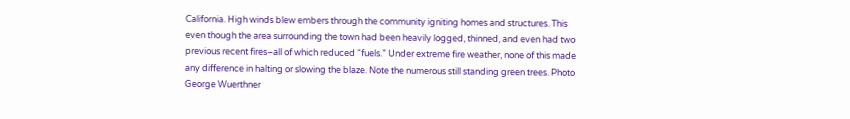California. High winds blew embers through the community igniting homes and structures. This even though the area surrounding the town had been heavily logged, thinned, and even had two previous recent fires–all of which reduced “fuels.” Under extreme fire weather, none of this made any difference in halting or slowing the blaze. Note the numerous still standing green trees. Photo George Wuerthner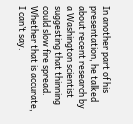In another part of his presentation, he talked about recent research by a Washington scientist suggesting that thinning could slow fire spread. Whether that is accurate, I can’t say.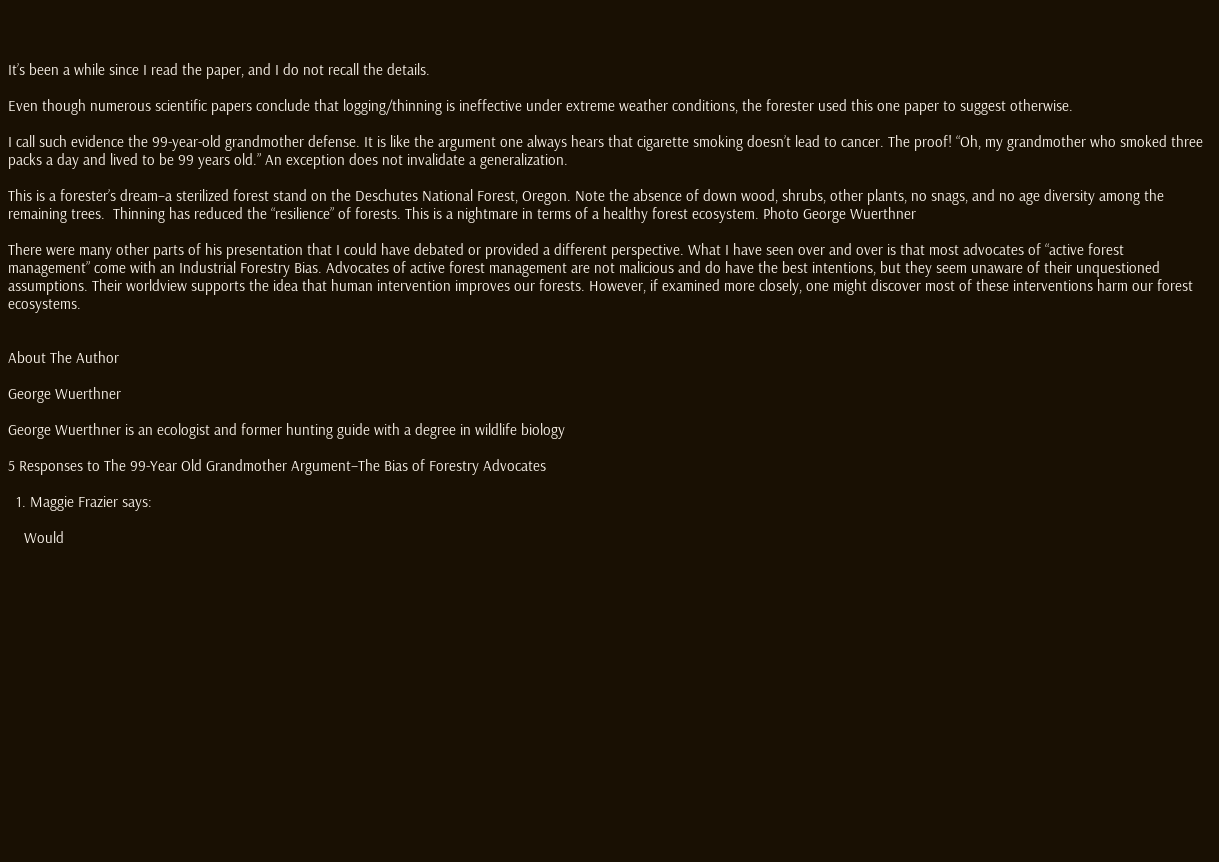It’s been a while since I read the paper, and I do not recall the details.

Even though numerous scientific papers conclude that logging/thinning is ineffective under extreme weather conditions, the forester used this one paper to suggest otherwise.

I call such evidence the 99-year-old grandmother defense. It is like the argument one always hears that cigarette smoking doesn’t lead to cancer. The proof! “Oh, my grandmother who smoked three packs a day and lived to be 99 years old.” An exception does not invalidate a generalization.

This is a forester’s dream–a sterilized forest stand on the Deschutes National Forest, Oregon. Note the absence of down wood, shrubs, other plants, no snags, and no age diversity among the remaining trees.  Thinning has reduced the “resilience” of forests. This is a nightmare in terms of a healthy forest ecosystem. Photo George Wuerthner

There were many other parts of his presentation that I could have debated or provided a different perspective. What I have seen over and over is that most advocates of “active forest management” come with an Industrial Forestry Bias. Advocates of active forest management are not malicious and do have the best intentions, but they seem unaware of their unquestioned assumptions. Their worldview supports the idea that human intervention improves our forests. However, if examined more closely, one might discover most of these interventions harm our forest ecosystems.


About The Author

George Wuerthner

George Wuerthner is an ecologist and former hunting guide with a degree in wildlife biology

5 Responses to The 99-Year Old Grandmother Argument–The Bias of Forestry Advocates

  1. Maggie Frazier says:

    Would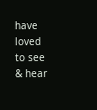have loved to see & hear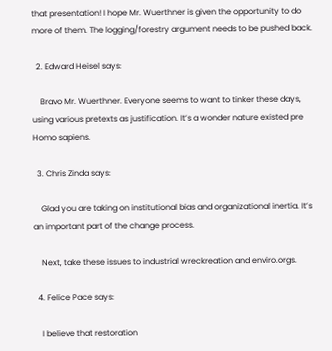that presentation! I hope Mr. Wuerthner is given the opportunity to do more of them. The logging/forestry argument needs to be pushed back.

  2. Edward Heisel says:

    Bravo Mr. Wuerthner. Everyone seems to want to tinker these days, using various pretexts as justification. It’s a wonder nature existed pre Homo sapiens.

  3. Chris Zinda says:

    Glad you are taking on institutional bias and organizational inertia. It’s an important part of the change process.

    Next, take these issues to industrial wreckreation and enviro.orgs.

  4. Felice Pace says:

    I believe that restoration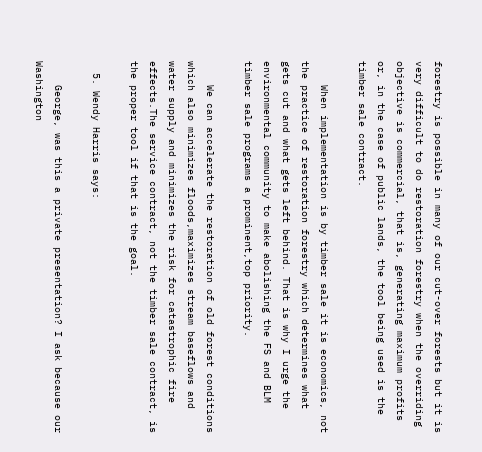forestry is possible in many of our cut-over forests but it is very difficult to do restoration forestry when the overriding objective is commercial, that is, generating maximum profits or, in the case of public lands, the tool being used is the timber sale contract.

    When implementation is by timber sale it is economics, not the practice of restoration forestry which determines what gets cut and what gets left behind. That is why I urge the environmental community to make abolishing the FS and BLM timber sale programs a prominent,top priority.

    We can accelerate the restoration of old forest conditions which also minimizes floods,maximizes stream baseflows and water supply and minimizes the risk for catastrophic fire effects.The service contract, not the timber sale contract, is the proper tool if that is the goal.

  5. Wendy Harris says:

    George, was this a private presentation? I ask because our Washington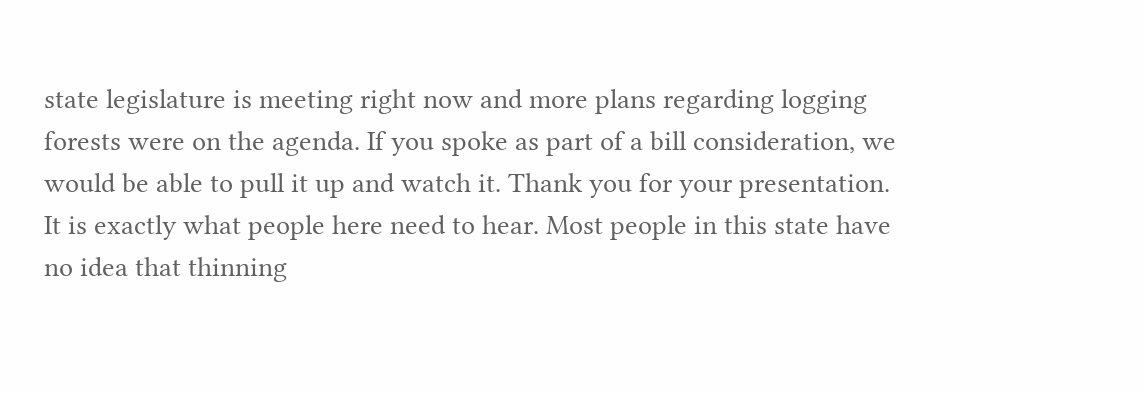state legislature is meeting right now and more plans regarding logging forests were on the agenda. If you spoke as part of a bill consideration, we would be able to pull it up and watch it. Thank you for your presentation. It is exactly what people here need to hear. Most people in this state have no idea that thinning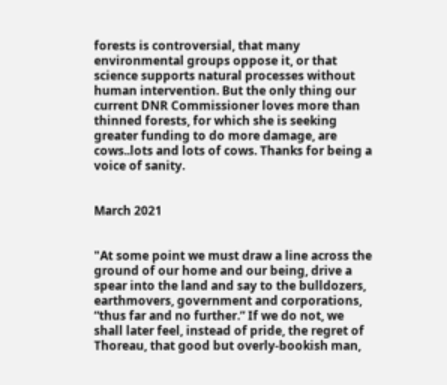forests is controversial, that many environmental groups oppose it, or that science supports natural processes without human intervention. But the only thing our current DNR Commissioner loves more than thinned forests, for which she is seeking greater funding to do more damage, are cows..lots and lots of cows. Thanks for being a voice of sanity.


March 2021


"At some point we must draw a line across the ground of our home and our being, drive a spear into the land and say to the bulldozers, earthmovers, government and corporations, “thus far and no further.” If we do not, we shall later feel, instead of pride, the regret of Thoreau, that good but overly-bookish man,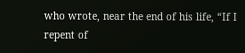who wrote, near the end of his life, “If I repent of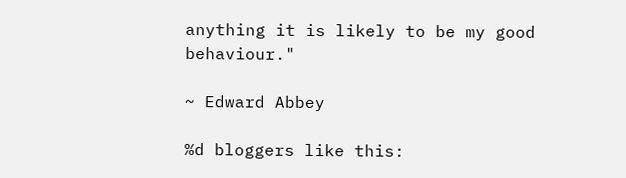anything it is likely to be my good behaviour."

~ Edward Abbey

%d bloggers like this: